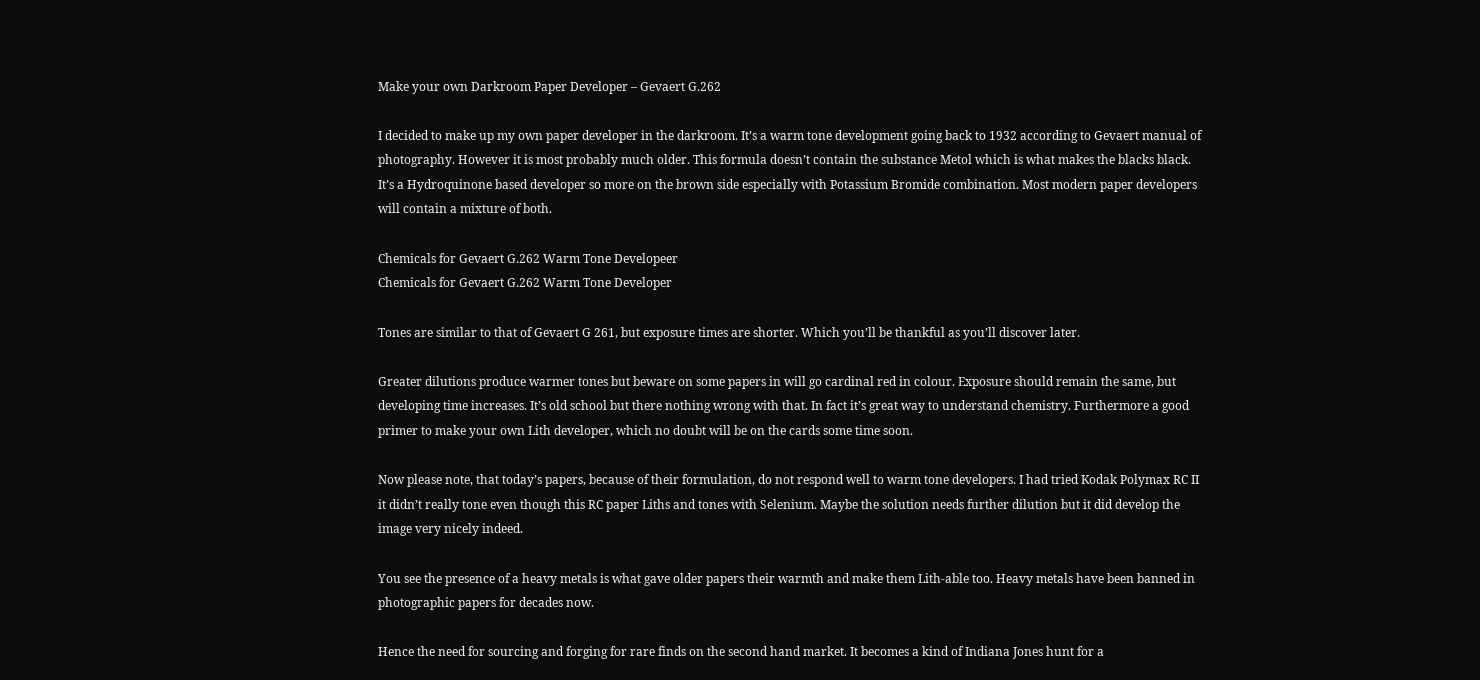Make your own Darkroom Paper Developer – Gevaert G.262

I decided to make up my own paper developer in the darkroom. It’s a warm tone development going back to 1932 according to Gevaert manual of photography. However it is most probably much older. This formula doesn’t contain the substance Metol which is what makes the blacks black. It’s a Hydroquinone based developer so more on the brown side especially with Potassium Bromide combination. Most modern paper developers will contain a mixture of both.

Chemicals for Gevaert G.262 Warm Tone Developeer
Chemicals for Gevaert G.262 Warm Tone Developer

Tones are similar to that of Gevaert G 261, but exposure times are shorter. Which you’ll be thankful as you’ll discover later.

Greater dilutions produce warmer tones but beware on some papers in will go cardinal red in colour. Exposure should remain the same, but developing time increases. It’s old school but there nothing wrong with that. In fact it’s great way to understand chemistry. Furthermore a good primer to make your own Lith developer, which no doubt will be on the cards some time soon.

Now please note, that today’s papers, because of their formulation, do not respond well to warm tone developers. I had tried Kodak Polymax RC II it didn’t really tone even though this RC paper Liths and tones with Selenium. Maybe the solution needs further dilution but it did develop the image very nicely indeed.

You see the presence of a heavy metals is what gave older papers their warmth and make them Lith-able too. Heavy metals have been banned in photographic papers for decades now.

Hence the need for sourcing and forging for rare finds on the second hand market. It becomes a kind of Indiana Jones hunt for a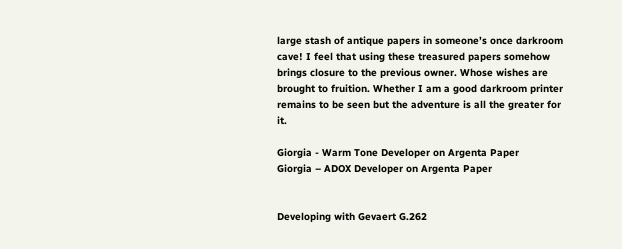large stash of antique papers in someone’s once darkroom cave! I feel that using these treasured papers somehow brings closure to the previous owner. Whose wishes are brought to fruition. Whether I am a good darkroom printer remains to be seen but the adventure is all the greater for it.

Giorgia - Warm Tone Developer on Argenta Paper
Giorgia – ADOX Developer on Argenta Paper


Developing with Gevaert G.262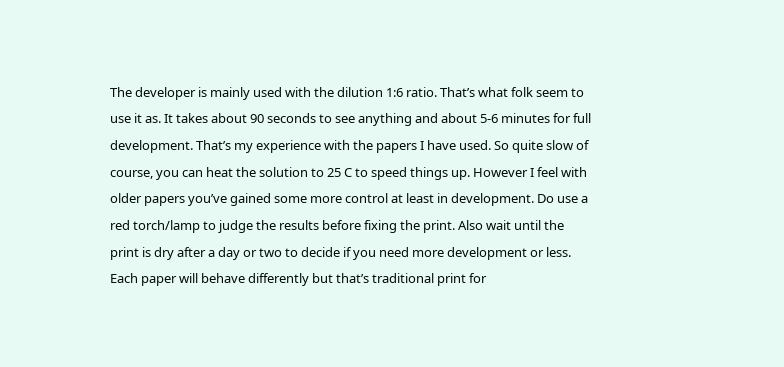The developer is mainly used with the dilution 1:6 ratio. That’s what folk seem to use it as. It takes about 90 seconds to see anything and about 5-6 minutes for full development. That’s my experience with the papers I have used. So quite slow of course, you can heat the solution to 25 C to speed things up. However I feel with older papers you’ve gained some more control at least in development. Do use a red torch/lamp to judge the results before fixing the print. Also wait until the print is dry after a day or two to decide if you need more development or less. Each paper will behave differently but that’s traditional print for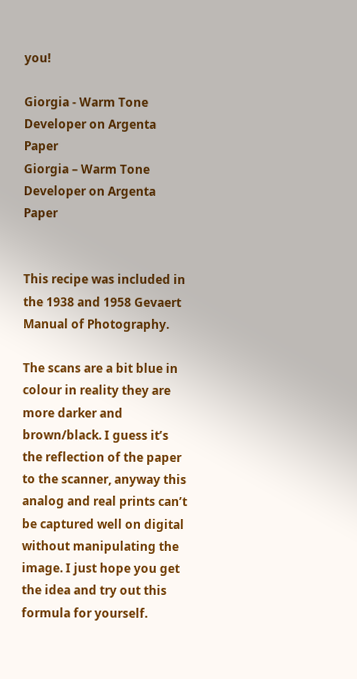you!

Giorgia - Warm Tone Developer on Argenta Paper
Giorgia – Warm Tone Developer on Argenta Paper


This recipe was included in the 1938 and 1958 Gevaert Manual of Photography.

The scans are a bit blue in colour in reality they are more darker and brown/black. I guess it’s the reflection of the paper to the scanner, anyway this analog and real prints can’t be captured well on digital without manipulating the image. I just hope you get the idea and try out this formula for yourself.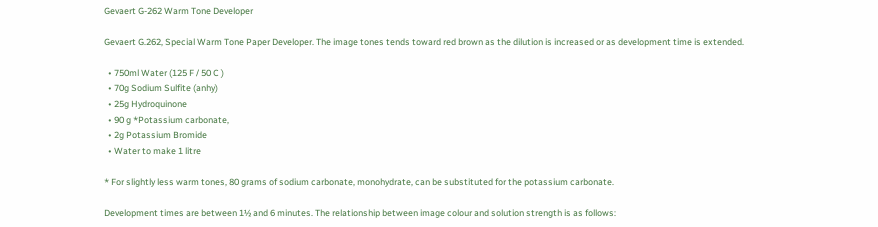Gevaert G-262 Warm Tone Developer

Gevaert G.262, Special Warm Tone Paper Developer. The image tones tends toward red brown as the dilution is increased or as development time is extended.

  • 750ml Water (125 F / 50 C )
  • 70g Sodium Sulfite (anhy)
  • 25g Hydroquinone
  • 90 g *Potassium carbonate,
  • 2g Potassium Bromide
  • Water to make 1 litre

* For slightly less warm tones, 80 grams of sodium carbonate, monohydrate, can be substituted for the potassium carbonate.

Development times are between 1½ and 6 minutes. The relationship between image colour and solution strength is as follows: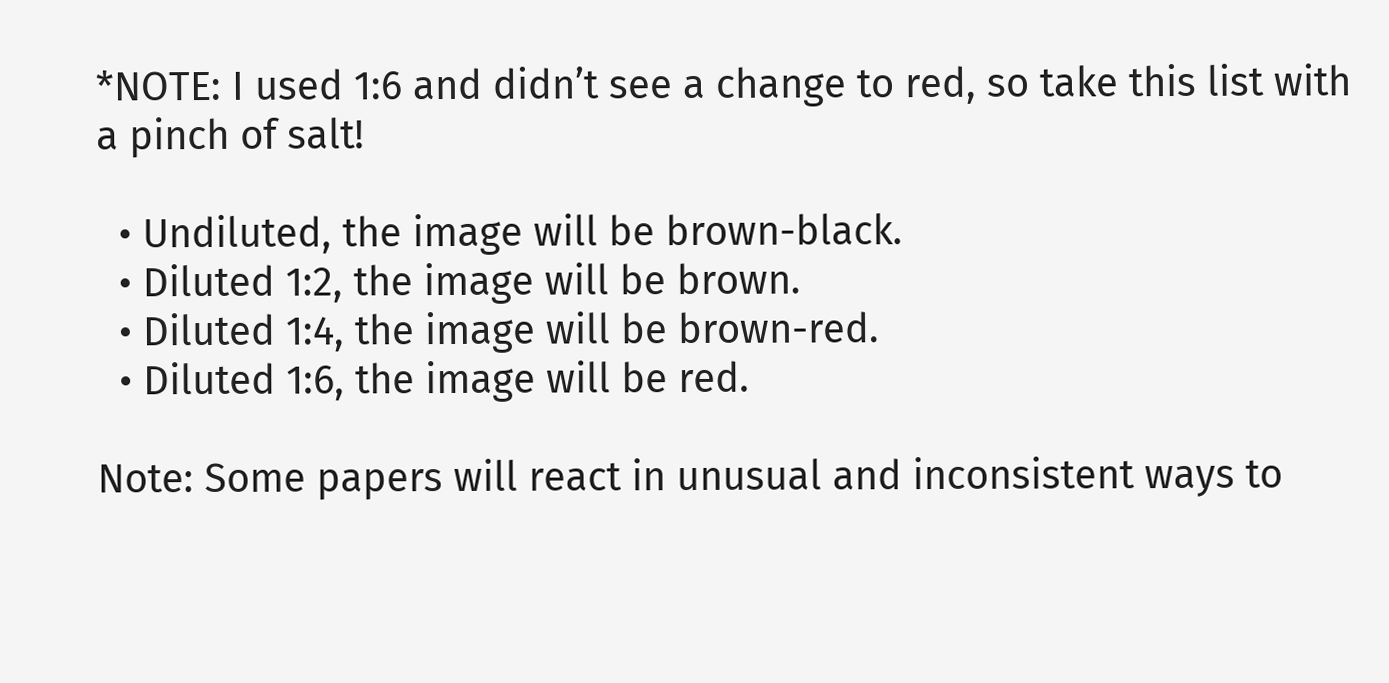*NOTE: I used 1:6 and didn’t see a change to red, so take this list with a pinch of salt!

  • Undiluted, the image will be brown-black.
  • Diluted 1:2, the image will be brown.
  • Diluted 1:4, the image will be brown-red.
  • Diluted 1:6, the image will be red.

Note: Some papers will react in unusual and inconsistent ways to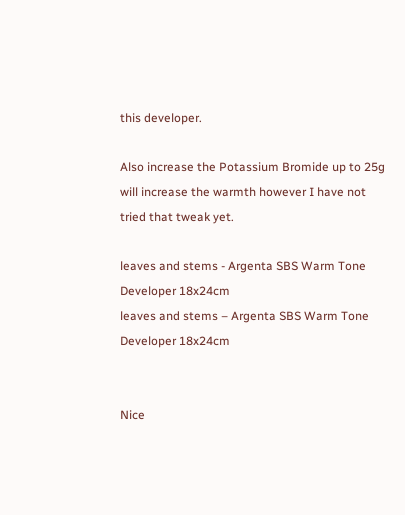this developer.

Also increase the Potassium Bromide up to 25g will increase the warmth however I have not tried that tweak yet.

leaves and stems - Argenta SBS Warm Tone Developer 18x24cm
leaves and stems – Argenta SBS Warm Tone Developer 18x24cm


Nice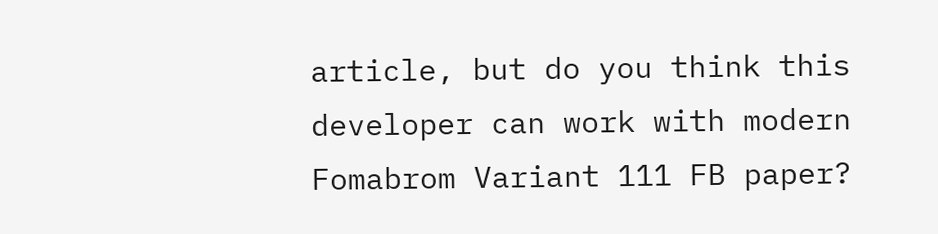article, but do you think this developer can work with modern Fomabrom Variant 111 FB paper?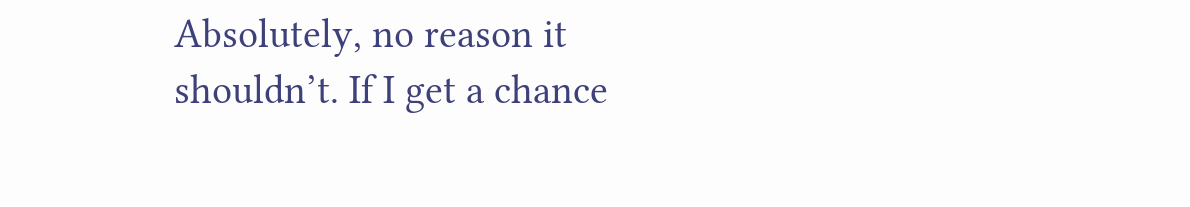Absolutely, no reason it shouldn’t. If I get a chance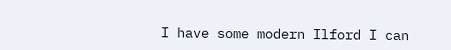I have some modern Ilford I can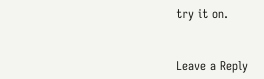try it on.


Leave a Reply